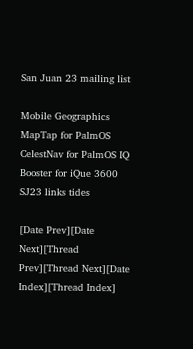San Juan 23 mailing list

Mobile Geographics MapTap for PalmOS CelestNav for PalmOS IQ Booster for iQue 3600 SJ23 links tides

[Date Prev][Date Next][Thread Prev][Thread Next][Date Index][Thread Index]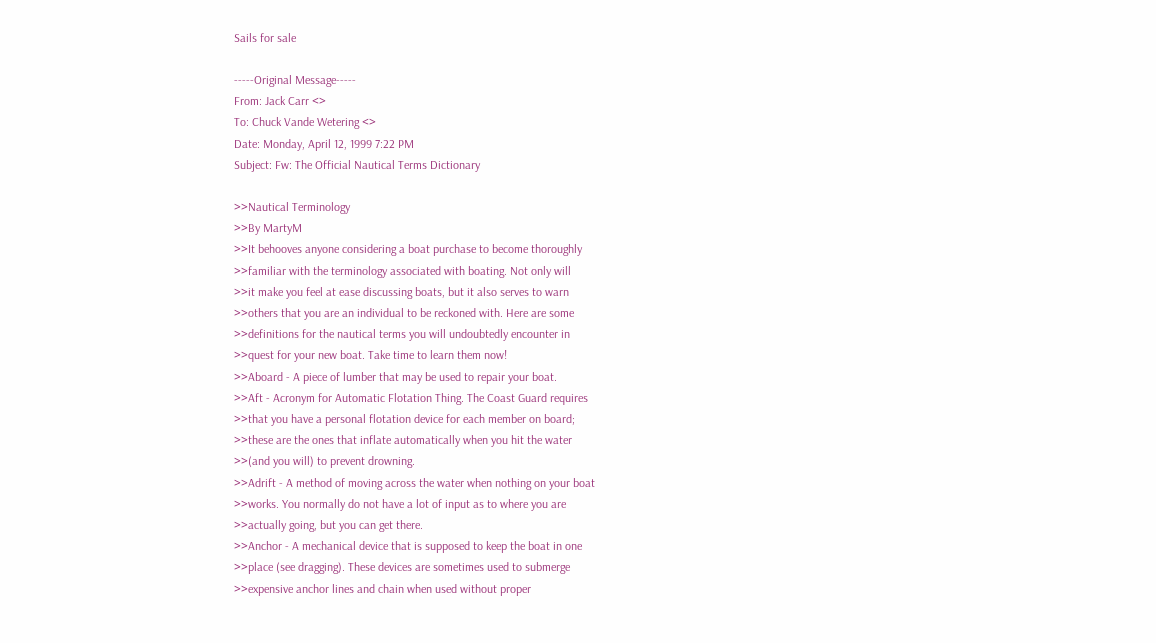Sails for sale

-----Original Message-----
From: Jack Carr <>
To: Chuck Vande Wetering <>
Date: Monday, April 12, 1999 7:22 PM
Subject: Fw: The Official Nautical Terms Dictionary

>>Nautical Terminology
>>By MartyM
>>It behooves anyone considering a boat purchase to become thoroughly
>>familiar with the terminology associated with boating. Not only will
>>it make you feel at ease discussing boats, but it also serves to warn
>>others that you are an individual to be reckoned with. Here are some
>>definitions for the nautical terms you will undoubtedly encounter in
>>quest for your new boat. Take time to learn them now!
>>Aboard - A piece of lumber that may be used to repair your boat.
>>Aft - Acronym for Automatic Flotation Thing. The Coast Guard requires
>>that you have a personal flotation device for each member on board;
>>these are the ones that inflate automatically when you hit the water
>>(and you will) to prevent drowning.
>>Adrift - A method of moving across the water when nothing on your boat
>>works. You normally do not have a lot of input as to where you are
>>actually going, but you can get there.
>>Anchor - A mechanical device that is supposed to keep the boat in one
>>place (see dragging). These devices are sometimes used to submerge
>>expensive anchor lines and chain when used without proper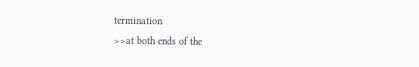termination
>>at both ends of the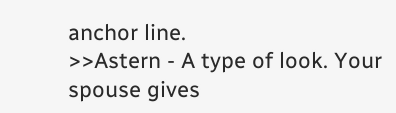anchor line.
>>Astern - A type of look. Your spouse gives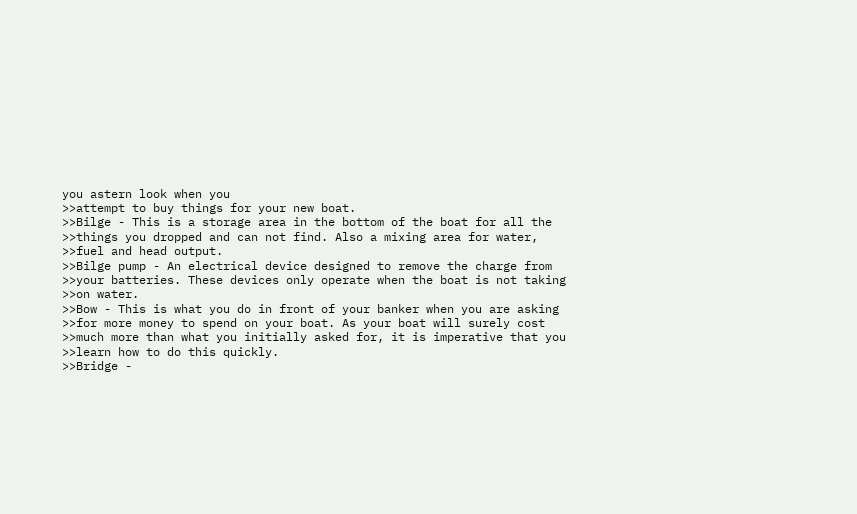you astern look when you
>>attempt to buy things for your new boat.
>>Bilge - This is a storage area in the bottom of the boat for all the
>>things you dropped and can not find. Also a mixing area for water,
>>fuel and head output.
>>Bilge pump - An electrical device designed to remove the charge from
>>your batteries. These devices only operate when the boat is not taking
>>on water.
>>Bow - This is what you do in front of your banker when you are asking
>>for more money to spend on your boat. As your boat will surely cost
>>much more than what you initially asked for, it is imperative that you
>>learn how to do this quickly.
>>Bridge -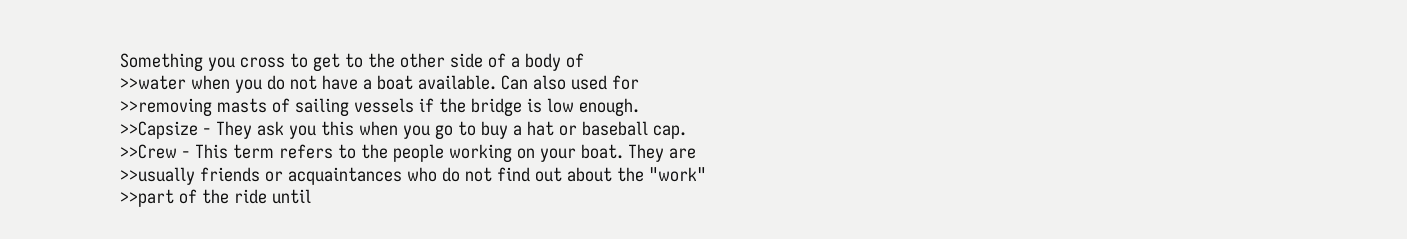Something you cross to get to the other side of a body of
>>water when you do not have a boat available. Can also used for
>>removing masts of sailing vessels if the bridge is low enough.
>>Capsize - They ask you this when you go to buy a hat or baseball cap.
>>Crew - This term refers to the people working on your boat. They are
>>usually friends or acquaintances who do not find out about the "work"
>>part of the ride until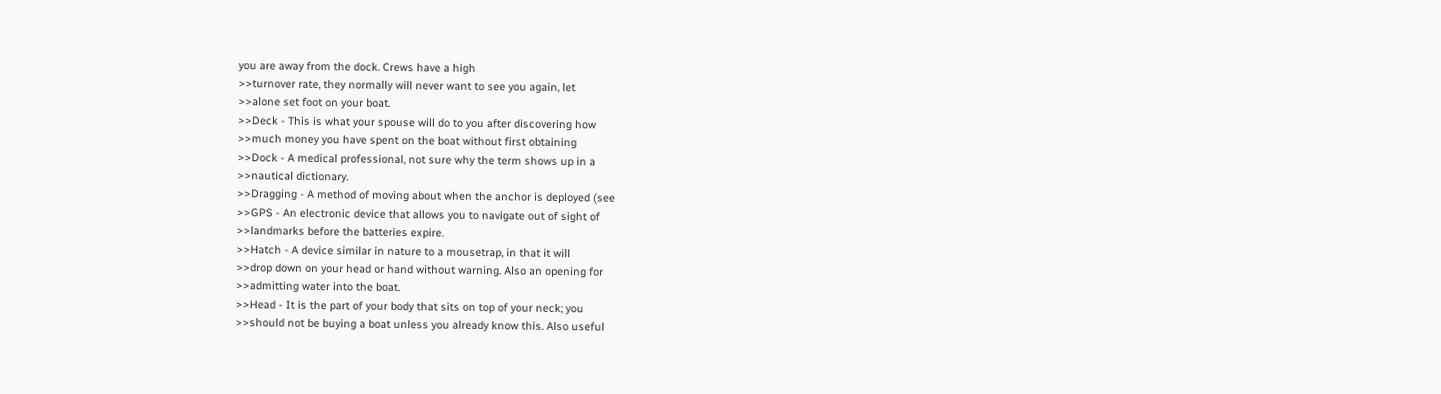you are away from the dock. Crews have a high
>>turnover rate, they normally will never want to see you again, let
>>alone set foot on your boat.
>>Deck - This is what your spouse will do to you after discovering how
>>much money you have spent on the boat without first obtaining
>>Dock - A medical professional, not sure why the term shows up in a
>>nautical dictionary.
>>Dragging - A method of moving about when the anchor is deployed (see
>>GPS - An electronic device that allows you to navigate out of sight of
>>landmarks before the batteries expire.
>>Hatch - A device similar in nature to a mousetrap, in that it will
>>drop down on your head or hand without warning. Also an opening for
>>admitting water into the boat.
>>Head - It is the part of your body that sits on top of your neck; you
>>should not be buying a boat unless you already know this. Also useful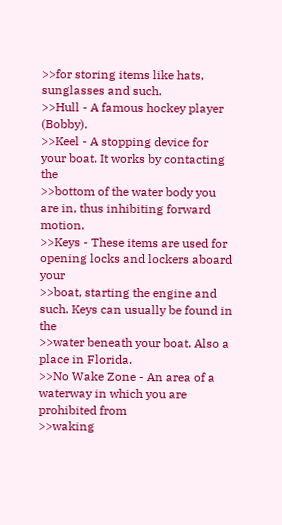>>for storing items like hats, sunglasses and such.
>>Hull - A famous hockey player (Bobby).
>>Keel - A stopping device for your boat. It works by contacting the
>>bottom of the water body you are in, thus inhibiting forward motion.
>>Keys - These items are used for opening locks and lockers aboard your
>>boat, starting the engine and such. Keys can usually be found in the
>>water beneath your boat. Also a place in Florida.
>>No Wake Zone - An area of a waterway in which you are prohibited from
>>waking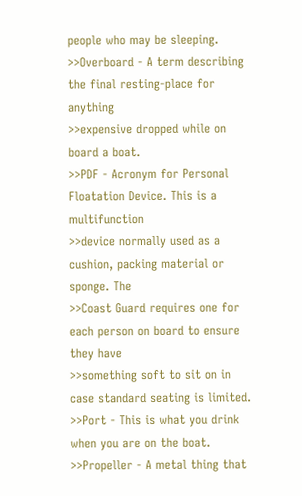people who may be sleeping.
>>Overboard - A term describing the final resting-place for anything
>>expensive dropped while on board a boat.
>>PDF - Acronym for Personal Floatation Device. This is a multifunction
>>device normally used as a cushion, packing material or sponge. The
>>Coast Guard requires one for each person on board to ensure they have
>>something soft to sit on in case standard seating is limited.
>>Port - This is what you drink when you are on the boat.
>>Propeller - A metal thing that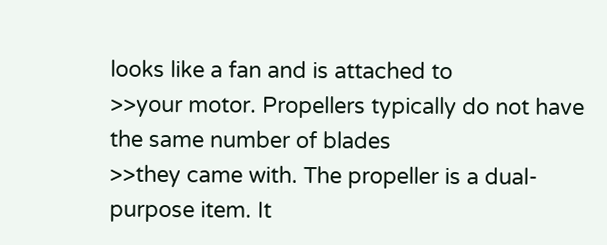looks like a fan and is attached to
>>your motor. Propellers typically do not have the same number of blades
>>they came with. The propeller is a dual-purpose item. It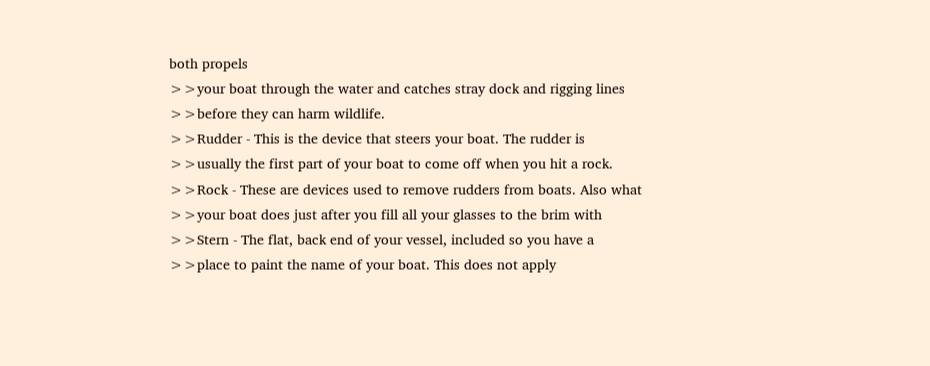both propels
>>your boat through the water and catches stray dock and rigging lines
>>before they can harm wildlife.
>>Rudder - This is the device that steers your boat. The rudder is
>>usually the first part of your boat to come off when you hit a rock.
>>Rock - These are devices used to remove rudders from boats. Also what
>>your boat does just after you fill all your glasses to the brim with
>>Stern - The flat, back end of your vessel, included so you have a
>>place to paint the name of your boat. This does not apply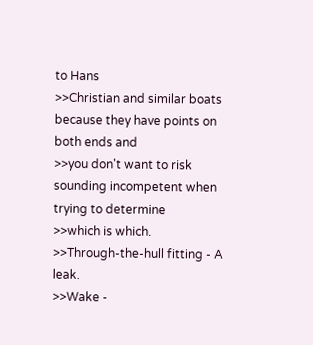to Hans
>>Christian and similar boats because they have points on both ends and
>>you don't want to risk sounding incompetent when trying to determine
>>which is which.
>>Through-the-hull fitting - A leak.
>>Wake -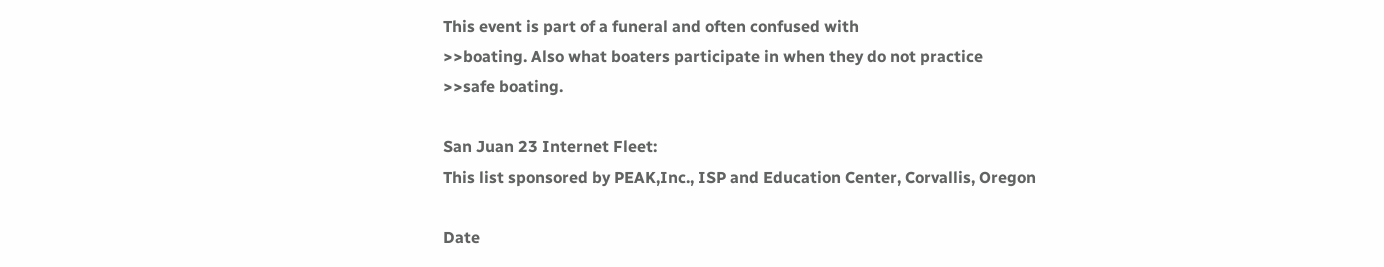This event is part of a funeral and often confused with
>>boating. Also what boaters participate in when they do not practice
>>safe boating.

San Juan 23 Internet Fleet:
This list sponsored by PEAK,Inc., ISP and Education Center, Corvallis, Oregon

Date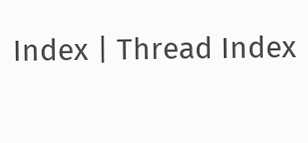Index | Thread Index